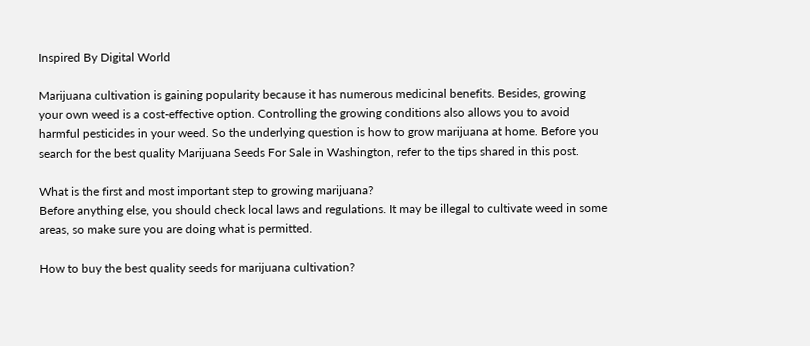Inspired By Digital World

Marijuana cultivation is gaining popularity because it has numerous medicinal benefits. Besides, growing your own weed is a cost-effective option. Controlling the growing conditions also allows you to avoid harmful pesticides in your weed. So the underlying question is how to grow marijuana at home. Before you search for the best quality Marijuana Seeds For Sale in Washington, refer to the tips shared in this post.

What is the first and most important step to growing marijuana?
Before anything else, you should check local laws and regulations. It may be illegal to cultivate weed in some areas, so make sure you are doing what is permitted.

How to buy the best quality seeds for marijuana cultivation?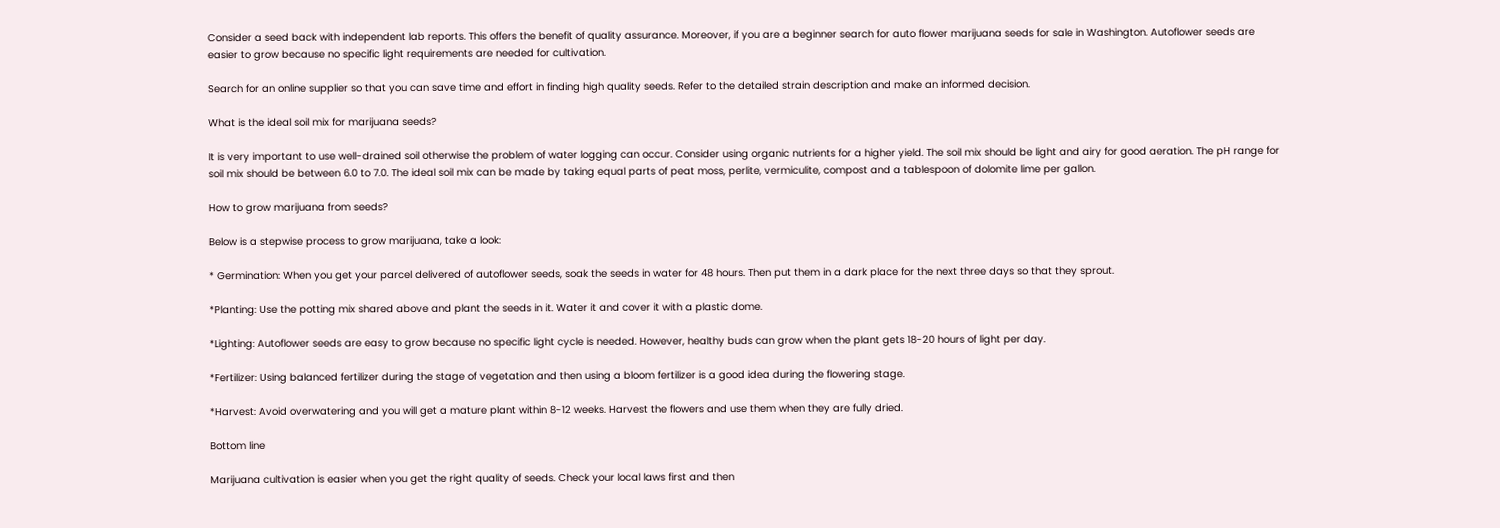Consider a seed back with independent lab reports. This offers the benefit of quality assurance. Moreover, if you are a beginner search for auto flower marijuana seeds for sale in Washington. Autoflower seeds are easier to grow because no specific light requirements are needed for cultivation.

Search for an online supplier so that you can save time and effort in finding high quality seeds. Refer to the detailed strain description and make an informed decision.

What is the ideal soil mix for marijuana seeds?

It is very important to use well-drained soil otherwise the problem of water logging can occur. Consider using organic nutrients for a higher yield. The soil mix should be light and airy for good aeration. The pH range for soil mix should be between 6.0 to 7.0. The ideal soil mix can be made by taking equal parts of peat moss, perlite, vermiculite, compost and a tablespoon of dolomite lime per gallon.

How to grow marijuana from seeds?

Below is a stepwise process to grow marijuana, take a look:

* Germination: When you get your parcel delivered of autoflower seeds, soak the seeds in water for 48 hours. Then put them in a dark place for the next three days so that they sprout.

*Planting: Use the potting mix shared above and plant the seeds in it. Water it and cover it with a plastic dome.

*Lighting: Autoflower seeds are easy to grow because no specific light cycle is needed. However, healthy buds can grow when the plant gets 18-20 hours of light per day.

*Fertilizer: Using balanced fertilizer during the stage of vegetation and then using a bloom fertilizer is a good idea during the flowering stage.

*Harvest: Avoid overwatering and you will get a mature plant within 8-12 weeks. Harvest the flowers and use them when they are fully dried.

Bottom line

Marijuana cultivation is easier when you get the right quality of seeds. Check your local laws first and then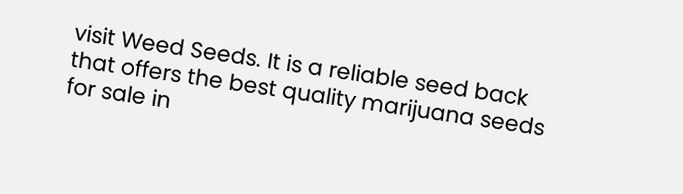visit Weed Seeds. It is a reliable seed back that offers the best quality marijuana seeds for sale in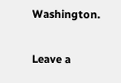Washington.

Leave a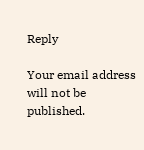Reply

Your email address will not be published.